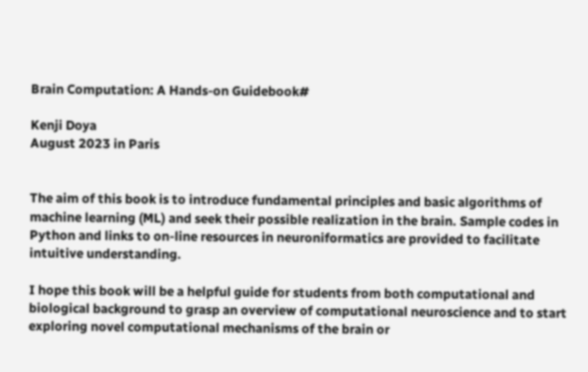Brain Computation: A Hands-on Guidebook#

Kenji Doya
August 2023 in Paris


The aim of this book is to introduce fundamental principles and basic algorithms of machine learning (ML) and seek their possible realization in the brain. Sample codes in Python and links to on-line resources in neuroniformatics are provided to facilitate intuitive understanding.

I hope this book will be a helpful guide for students from both computational and biological background to grasp an overview of computational neuroscience and to start exploring novel computational mechanisms of the brain or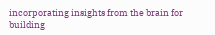incorporating insights from the brain for building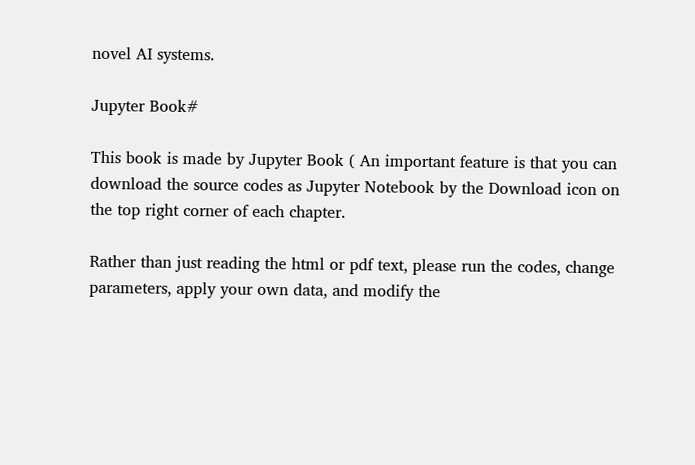novel AI systems.

Jupyter Book#

This book is made by Jupyter Book ( An important feature is that you can download the source codes as Jupyter Notebook by the Download icon on the top right corner of each chapter.

Rather than just reading the html or pdf text, please run the codes, change parameters, apply your own data, and modify the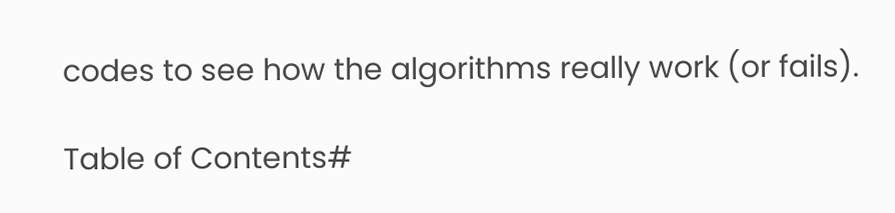codes to see how the algorithms really work (or fails).

Table of Contents#